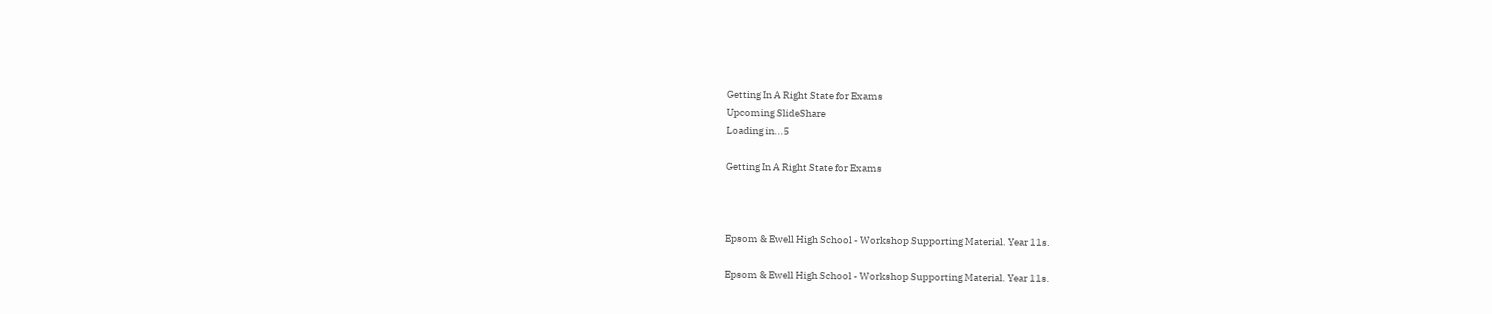Getting In A Right State for Exams
Upcoming SlideShare
Loading in...5

Getting In A Right State for Exams



Epsom & Ewell High School - Workshop Supporting Material. Year 11s.

Epsom & Ewell High School - Workshop Supporting Material. Year 11s.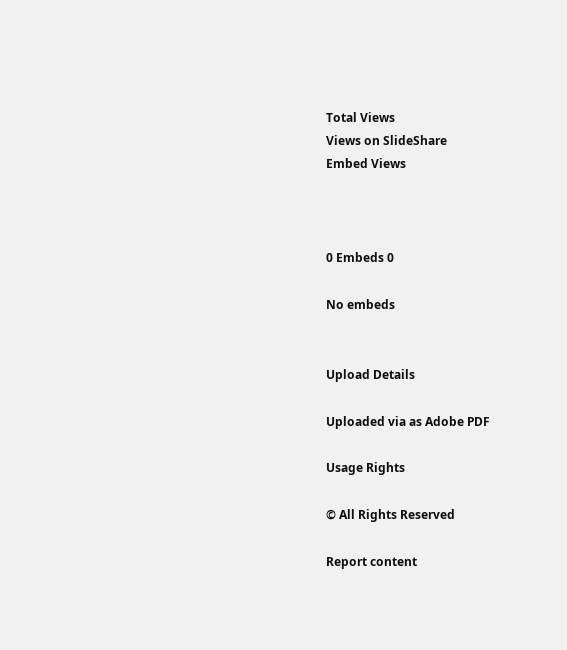Total Views
Views on SlideShare
Embed Views



0 Embeds 0

No embeds


Upload Details

Uploaded via as Adobe PDF

Usage Rights

© All Rights Reserved

Report content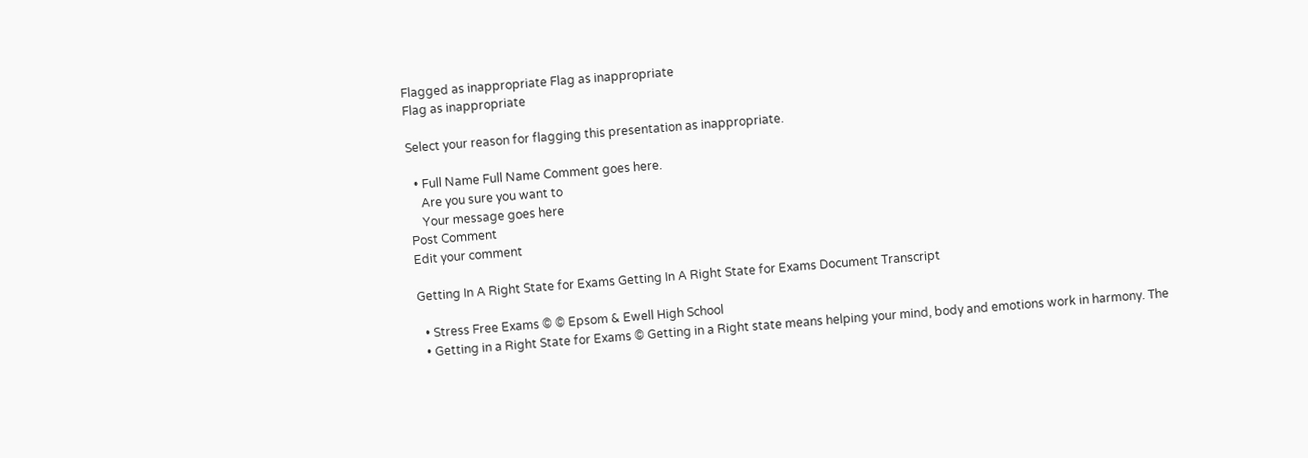Flagged as inappropriate Flag as inappropriate
Flag as inappropriate

Select your reason for flagging this presentation as inappropriate.

  • Full Name Full Name Comment goes here.
    Are you sure you want to
    Your message goes here
Post Comment
Edit your comment

Getting In A Right State for Exams Getting In A Right State for Exams Document Transcript

  • Stress Free Exams © © Epsom & Ewell High School
  • Getting in a Right State for Exams © Getting in a Right state means helping your mind, body and emotions work in harmony. The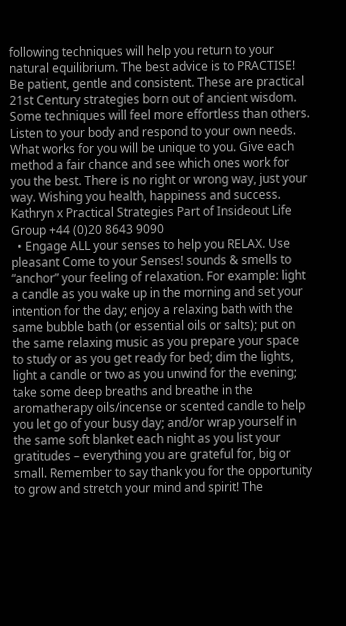following techniques will help you return to your natural equilibrium. The best advice is to PRACTISE! Be patient, gentle and consistent. These are practical 21st Century strategies born out of ancient wisdom. Some techniques will feel more effortless than others. Listen to your body and respond to your own needs. What works for you will be unique to you. Give each method a fair chance and see which ones work for you the best. There is no right or wrong way, just your way. Wishing you health, happiness and success. Kathryn x Practical Strategies Part of Insideout Life Group +44 (0)20 8643 9090
  • Engage ALL your senses to help you RELAX. Use pleasant Come to your Senses! sounds & smells to “anchor” your feeling of relaxation. For example: light a candle as you wake up in the morning and set your intention for the day; enjoy a relaxing bath with the same bubble bath (or essential oils or salts); put on the same relaxing music as you prepare your space to study or as you get ready for bed; dim the lights, light a candle or two as you unwind for the evening; take some deep breaths and breathe in the aromatherapy oils/incense or scented candle to help you let go of your busy day; and/or wrap yourself in the same soft blanket each night as you list your gratitudes – everything you are grateful for, big or small. Remember to say thank you for the opportunity to grow and stretch your mind and spirit! The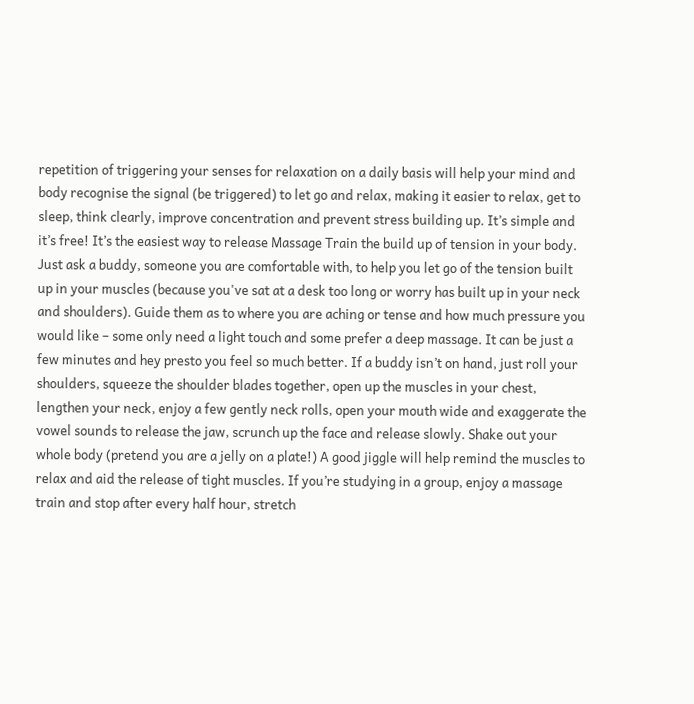repetition of triggering your senses for relaxation on a daily basis will help your mind and body recognise the signal (be triggered) to let go and relax, making it easier to relax, get to sleep, think clearly, improve concentration and prevent stress building up. It’s simple and it’s free! It’s the easiest way to release Massage Train the build up of tension in your body. Just ask a buddy, someone you are comfortable with, to help you let go of the tension built up in your muscles (because you've sat at a desk too long or worry has built up in your neck and shoulders). Guide them as to where you are aching or tense and how much pressure you would like – some only need a light touch and some prefer a deep massage. It can be just a few minutes and hey presto you feel so much better. If a buddy isn’t on hand, just roll your shoulders, squeeze the shoulder blades together, open up the muscles in your chest, lengthen your neck, enjoy a few gently neck rolls, open your mouth wide and exaggerate the vowel sounds to release the jaw, scrunch up the face and release slowly. Shake out your whole body (pretend you are a jelly on a plate!) A good jiggle will help remind the muscles to relax and aid the release of tight muscles. If you’re studying in a group, enjoy a massage train and stop after every half hour, stretch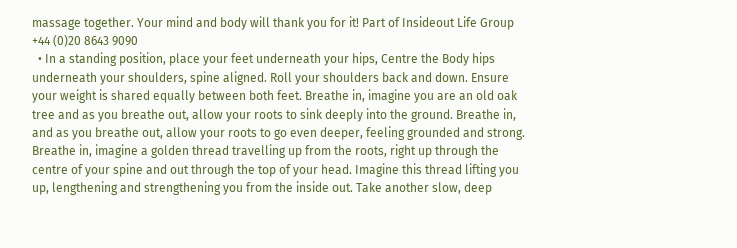massage together. Your mind and body will thank you for it! Part of Insideout Life Group +44 (0)20 8643 9090
  • In a standing position, place your feet underneath your hips, Centre the Body hips underneath your shoulders, spine aligned. Roll your shoulders back and down. Ensure your weight is shared equally between both feet. Breathe in, imagine you are an old oak tree and as you breathe out, allow your roots to sink deeply into the ground. Breathe in, and as you breathe out, allow your roots to go even deeper, feeling grounded and strong. Breathe in, imagine a golden thread travelling up from the roots, right up through the centre of your spine and out through the top of your head. Imagine this thread lifting you up, lengthening and strengthening you from the inside out. Take another slow, deep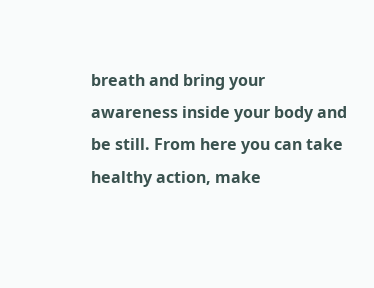breath and bring your awareness inside your body and be still. From here you can take healthy action, make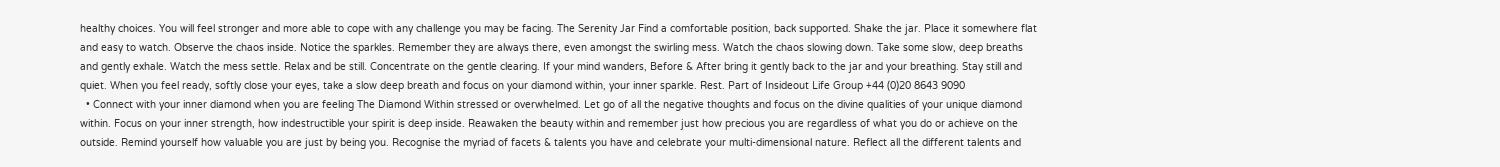healthy choices. You will feel stronger and more able to cope with any challenge you may be facing. The Serenity Jar Find a comfortable position, back supported. Shake the jar. Place it somewhere flat and easy to watch. Observe the chaos inside. Notice the sparkles. Remember they are always there, even amongst the swirling mess. Watch the chaos slowing down. Take some slow, deep breaths and gently exhale. Watch the mess settle. Relax and be still. Concentrate on the gentle clearing. If your mind wanders, Before & After bring it gently back to the jar and your breathing. Stay still and quiet. When you feel ready, softly close your eyes, take a slow deep breath and focus on your diamond within, your inner sparkle. Rest. Part of Insideout Life Group +44 (0)20 8643 9090
  • Connect with your inner diamond when you are feeling The Diamond Within stressed or overwhelmed. Let go of all the negative thoughts and focus on the divine qualities of your unique diamond within. Focus on your inner strength, how indestructible your spirit is deep inside. Reawaken the beauty within and remember just how precious you are regardless of what you do or achieve on the outside. Remind yourself how valuable you are just by being you. Recognise the myriad of facets & talents you have and celebrate your multi-dimensional nature. Reflect all the different talents and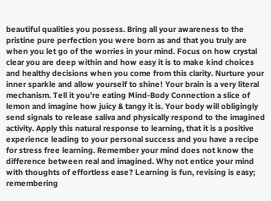beautiful qualities you possess. Bring all your awareness to the pristine pure perfection you were born as and that you truly are when you let go of the worries in your mind. Focus on how crystal clear you are deep within and how easy it is to make kind choices and healthy decisions when you come from this clarity. Nurture your inner sparkle and allow yourself to shine! Your brain is a very literal mechanism. Tell it you’re eating Mind-Body Connection a slice of lemon and imagine how juicy & tangy it is. Your body will obligingly send signals to release saliva and physically respond to the imagined activity. Apply this natural response to learning, that it is a positive experience leading to your personal success and you have a recipe for stress free learning. Remember your mind does not know the difference between real and imagined. Why not entice your mind with thoughts of effortless ease? Learning is fun, revising is easy; remembering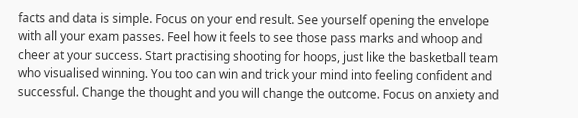facts and data is simple. Focus on your end result. See yourself opening the envelope with all your exam passes. Feel how it feels to see those pass marks and whoop and cheer at your success. Start practising shooting for hoops, just like the basketball team who visualised winning. You too can win and trick your mind into feeling confident and successful. Change the thought and you will change the outcome. Focus on anxiety and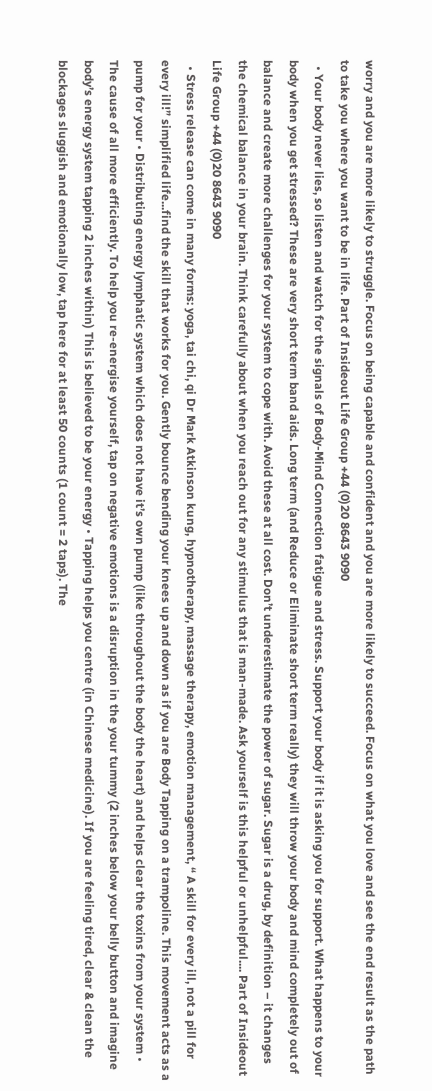worry and you are more likely to struggle. Focus on being capable and confident and you are more likely to succeed. Focus on what you love and see the end result as the path to take you where you want to be in life. Part of Insideout Life Group +44 (0)20 8643 9090
  • Your body never lies, so listen and watch for the signals of Body-Mind Connection fatigue and stress. Support your body if it is asking you for support. What happens to your body when you get stressed? These are very short term band aids. Long term (and Reduce or Eliminate short term really) they will throw your body and mind completely out of balance and create more challenges for your system to cope with. Avoid these at all cost. Don’t underestimate the power of sugar. Sugar is a drug, by definition – it changes the chemical balance in your brain. Think carefully about when you reach out for any stimulus that is man-made. Ask yourself is this helpful or unhelpful.... Part of Insideout Life Group +44 (0)20 8643 9090
  • Stress release can come in many forms: yoga, tai chi, qi Dr Mark Atkinson kung, hypnotherapy, massage therapy, emotion management, “ A skill for every ill, not a pill for every ill!” simplified life...find the skill that works for you. Gently bounce bending your knees up and down as if you are Body Tapping on a trampoline. This movement acts as a pump for your • Distributing energy lymphatic system which does not have it’s own pump (like throughout the body the heart) and helps clear the toxins from your system • The cause of all more efficiently. To help you re-energise yourself, tap on negative emotions is a disruption in the your tummy (2 inches below your belly button and imagine body’s energy system tapping 2 inches within) This is believed to be your energy • Tapping helps you centre (in Chinese medicine). If you are feeling tired, clear & clean the blockages sluggish and emotionally low, tap here for at least 50 counts (1 count = 2 taps). The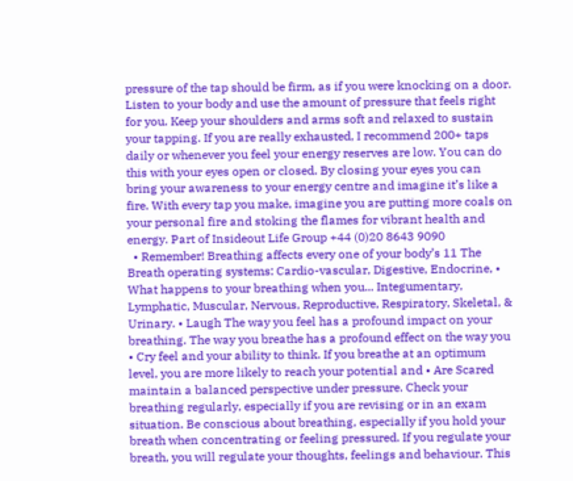pressure of the tap should be firm, as if you were knocking on a door. Listen to your body and use the amount of pressure that feels right for you. Keep your shoulders and arms soft and relaxed to sustain your tapping. If you are really exhausted, I recommend 200+ taps daily or whenever you feel your energy reserves are low. You can do this with your eyes open or closed. By closing your eyes you can bring your awareness to your energy centre and imagine it’s like a fire. With every tap you make, imagine you are putting more coals on your personal fire and stoking the flames for vibrant health and energy. Part of Insideout Life Group +44 (0)20 8643 9090
  • Remember! Breathing affects every one of your body’s 11 The Breath operating systems: Cardio-vascular, Digestive, Endocrine, • What happens to your breathing when you... Integumentary, Lymphatic, Muscular, Nervous, Reproductive, Respiratory, Skeletal, & Urinary. • Laugh The way you feel has a profound impact on your breathing. The way you breathe has a profound effect on the way you • Cry feel and your ability to think. If you breathe at an optimum level, you are more likely to reach your potential and • Are Scared maintain a balanced perspective under pressure. Check your breathing regularly, especially if you are revising or in an exam situation. Be conscious about breathing, especially if you hold your breath when concentrating or feeling pressured. If you regulate your breath, you will regulate your thoughts, feelings and behaviour. This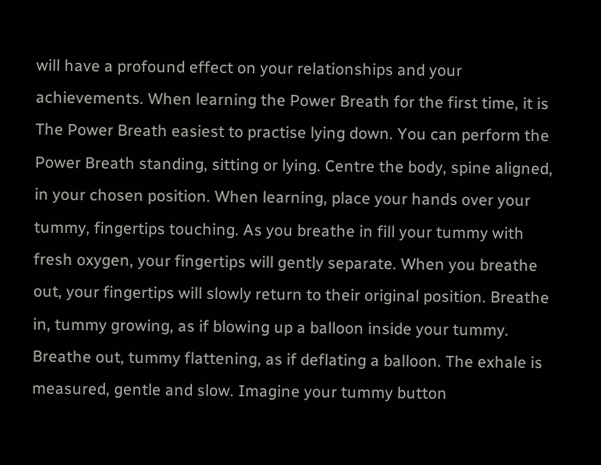will have a profound effect on your relationships and your achievements. When learning the Power Breath for the first time, it is The Power Breath easiest to practise lying down. You can perform the Power Breath standing, sitting or lying. Centre the body, spine aligned, in your chosen position. When learning, place your hands over your tummy, fingertips touching. As you breathe in fill your tummy with fresh oxygen, your fingertips will gently separate. When you breathe out, your fingertips will slowly return to their original position. Breathe in, tummy growing, as if blowing up a balloon inside your tummy. Breathe out, tummy flattening, as if deflating a balloon. The exhale is measured, gentle and slow. Imagine your tummy button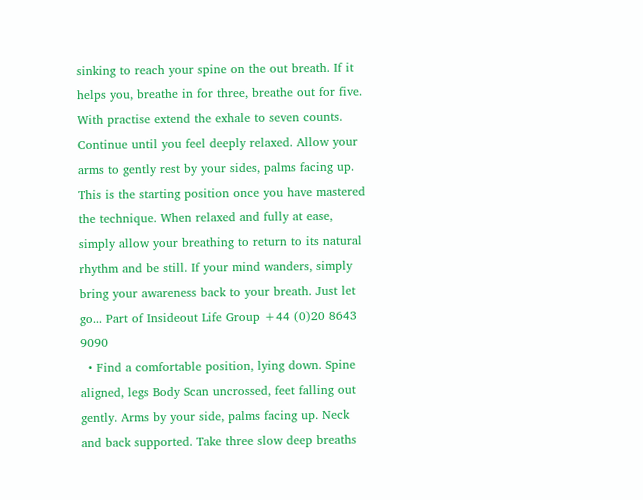sinking to reach your spine on the out breath. If it helps you, breathe in for three, breathe out for five. With practise extend the exhale to seven counts. Continue until you feel deeply relaxed. Allow your arms to gently rest by your sides, palms facing up. This is the starting position once you have mastered the technique. When relaxed and fully at ease, simply allow your breathing to return to its natural rhythm and be still. If your mind wanders, simply bring your awareness back to your breath. Just let go... Part of Insideout Life Group +44 (0)20 8643 9090
  • Find a comfortable position, lying down. Spine aligned, legs Body Scan uncrossed, feet falling out gently. Arms by your side, palms facing up. Neck and back supported. Take three slow deep breaths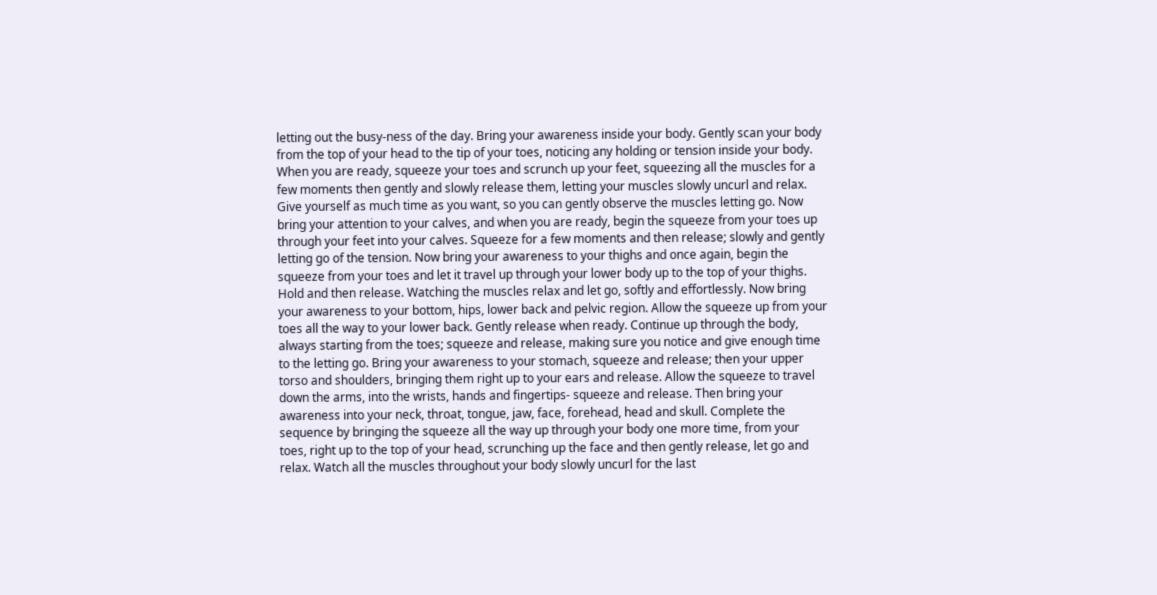letting out the busy-ness of the day. Bring your awareness inside your body. Gently scan your body from the top of your head to the tip of your toes, noticing any holding or tension inside your body. When you are ready, squeeze your toes and scrunch up your feet, squeezing all the muscles for a few moments then gently and slowly release them, letting your muscles slowly uncurl and relax. Give yourself as much time as you want, so you can gently observe the muscles letting go. Now bring your attention to your calves, and when you are ready, begin the squeeze from your toes up through your feet into your calves. Squeeze for a few moments and then release; slowly and gently letting go of the tension. Now bring your awareness to your thighs and once again, begin the squeeze from your toes and let it travel up through your lower body up to the top of your thighs. Hold and then release. Watching the muscles relax and let go, softly and effortlessly. Now bring your awareness to your bottom, hips, lower back and pelvic region. Allow the squeeze up from your toes all the way to your lower back. Gently release when ready. Continue up through the body, always starting from the toes; squeeze and release, making sure you notice and give enough time to the letting go. Bring your awareness to your stomach, squeeze and release; then your upper torso and shoulders, bringing them right up to your ears and release. Allow the squeeze to travel down the arms, into the wrists, hands and fingertips- squeeze and release. Then bring your awareness into your neck, throat, tongue, jaw, face, forehead, head and skull. Complete the sequence by bringing the squeeze all the way up through your body one more time, from your toes, right up to the top of your head, scrunching up the face and then gently release, let go and relax. Watch all the muscles throughout your body slowly uncurl for the last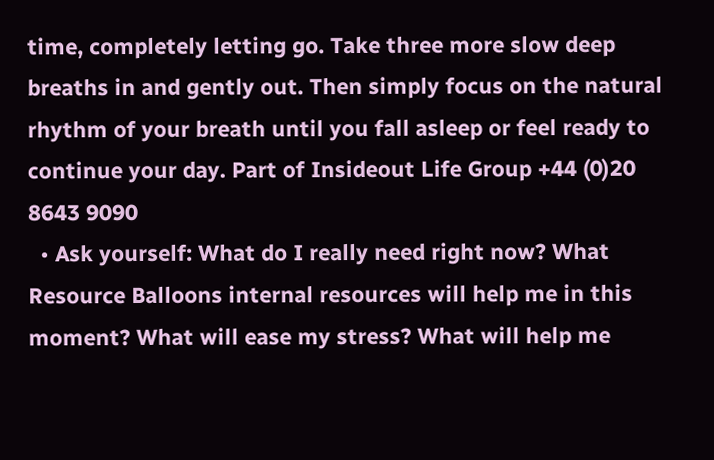time, completely letting go. Take three more slow deep breaths in and gently out. Then simply focus on the natural rhythm of your breath until you fall asleep or feel ready to continue your day. Part of Insideout Life Group +44 (0)20 8643 9090
  • Ask yourself: What do I really need right now? What Resource Balloons internal resources will help me in this moment? What will ease my stress? What will help me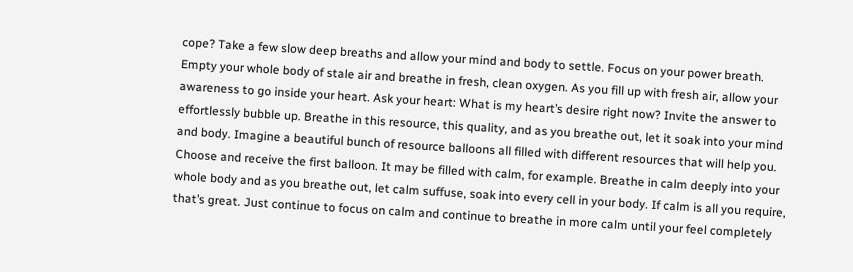cope? Take a few slow deep breaths and allow your mind and body to settle. Focus on your power breath. Empty your whole body of stale air and breathe in fresh, clean oxygen. As you fill up with fresh air, allow your awareness to go inside your heart. Ask your heart: What is my heart’s desire right now? Invite the answer to effortlessly bubble up. Breathe in this resource, this quality, and as you breathe out, let it soak into your mind and body. Imagine a beautiful bunch of resource balloons all filled with different resources that will help you. Choose and receive the first balloon. It may be filled with calm, for example. Breathe in calm deeply into your whole body and as you breathe out, let calm suffuse, soak into every cell in your body. If calm is all you require, that’s great. Just continue to focus on calm and continue to breathe in more calm until your feel completely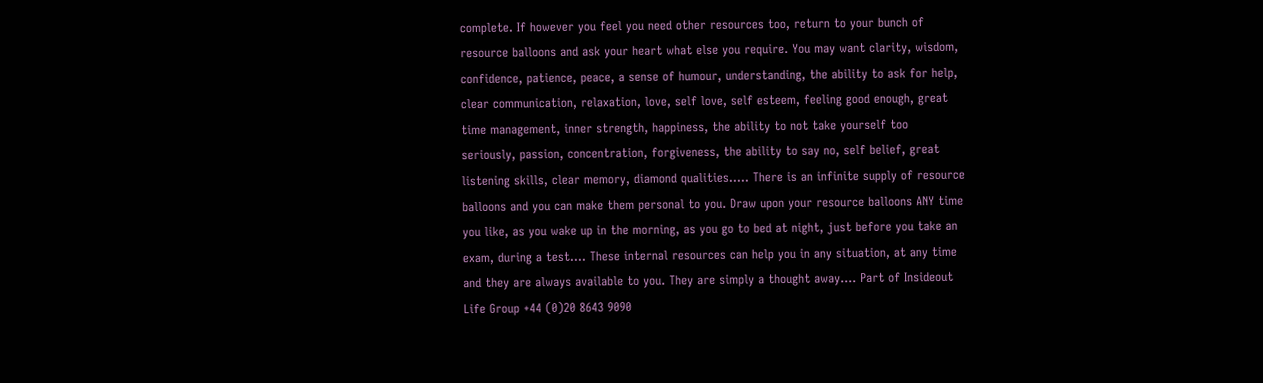complete. If however you feel you need other resources too, return to your bunch of resource balloons and ask your heart what else you require. You may want clarity, wisdom, confidence, patience, peace, a sense of humour, understanding, the ability to ask for help, clear communication, relaxation, love, self love, self esteem, feeling good enough, great time management, inner strength, happiness, the ability to not take yourself too seriously, passion, concentration, forgiveness, the ability to say no, self belief, great listening skills, clear memory, diamond qualities..... There is an infinite supply of resource balloons and you can make them personal to you. Draw upon your resource balloons ANY time you like, as you wake up in the morning, as you go to bed at night, just before you take an exam, during a test.... These internal resources can help you in any situation, at any time and they are always available to you. They are simply a thought away.... Part of Insideout Life Group +44 (0)20 8643 9090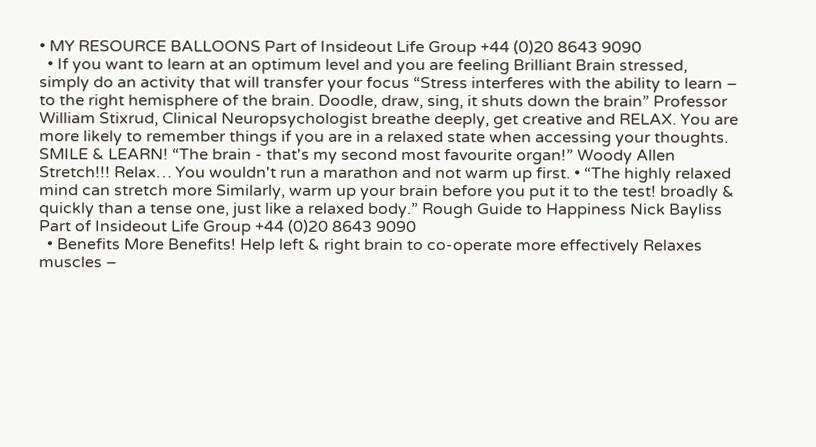• MY RESOURCE BALLOONS Part of Insideout Life Group +44 (0)20 8643 9090
  • If you want to learn at an optimum level and you are feeling Brilliant Brain stressed, simply do an activity that will transfer your focus “Stress interferes with the ability to learn – to the right hemisphere of the brain. Doodle, draw, sing, it shuts down the brain” Professor William Stixrud, Clinical Neuropsychologist breathe deeply, get creative and RELAX. You are more likely to remember things if you are in a relaxed state when accessing your thoughts. SMILE & LEARN! “The brain - that's my second most favourite organ!” Woody Allen Stretch!!! Relax… You wouldn't run a marathon and not warm up first. • “The highly relaxed mind can stretch more Similarly, warm up your brain before you put it to the test! broadly & quickly than a tense one, just like a relaxed body.” Rough Guide to Happiness Nick Bayliss Part of Insideout Life Group +44 (0)20 8643 9090
  • Benefits More Benefits! Help left & right brain to co-operate more effectively Relaxes muscles –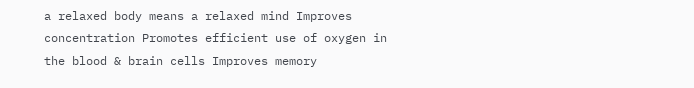a relaxed body means a relaxed mind Improves concentration Promotes efficient use of oxygen in the blood & brain cells Improves memory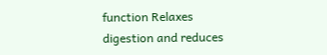function Relaxes digestion and reduces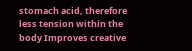stomach acid, therefore less tension within the body Improves creative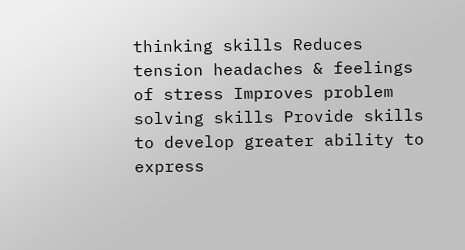thinking skills Reduces tension headaches & feelings of stress Improves problem solving skills Provide skills to develop greater ability to express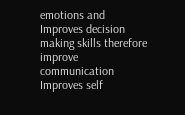emotions and Improves decision making skills therefore improve communication Improves self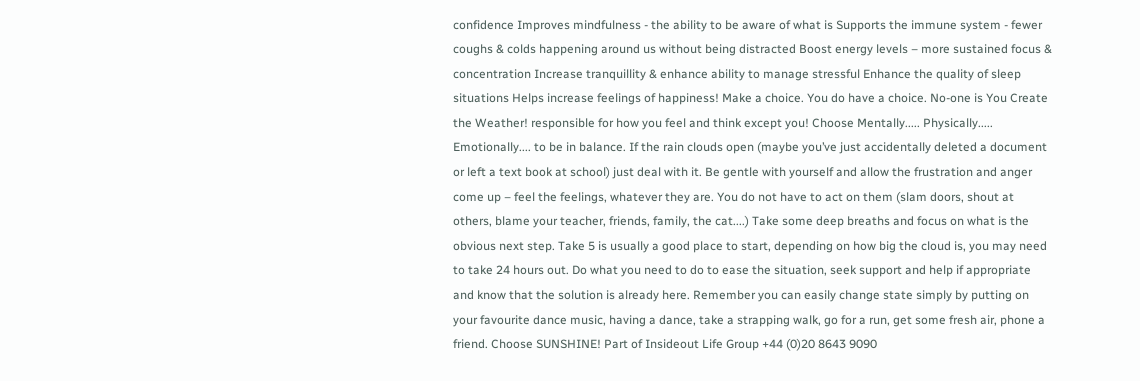confidence Improves mindfulness - the ability to be aware of what is Supports the immune system - fewer coughs & colds happening around us without being distracted Boost energy levels – more sustained focus & concentration Increase tranquillity & enhance ability to manage stressful Enhance the quality of sleep situations Helps increase feelings of happiness! Make a choice. You do have a choice. No-one is You Create the Weather! responsible for how you feel and think except you! Choose Mentally..... Physically..... Emotionally.... to be in balance. If the rain clouds open (maybe you’ve just accidentally deleted a document or left a text book at school) just deal with it. Be gentle with yourself and allow the frustration and anger come up – feel the feelings, whatever they are. You do not have to act on them (slam doors, shout at others, blame your teacher, friends, family, the cat....) Take some deep breaths and focus on what is the obvious next step. Take 5 is usually a good place to start, depending on how big the cloud is, you may need to take 24 hours out. Do what you need to do to ease the situation, seek support and help if appropriate and know that the solution is already here. Remember you can easily change state simply by putting on your favourite dance music, having a dance, take a strapping walk, go for a run, get some fresh air, phone a friend. Choose SUNSHINE! Part of Insideout Life Group +44 (0)20 8643 9090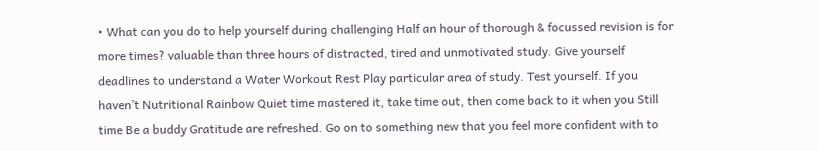• What can you do to help yourself during challenging Half an hour of thorough & focussed revision is for more times? valuable than three hours of distracted, tired and unmotivated study. Give yourself deadlines to understand a Water Workout Rest Play particular area of study. Test yourself. If you haven’t Nutritional Rainbow Quiet time mastered it, take time out, then come back to it when you Still time Be a buddy Gratitude are refreshed. Go on to something new that you feel more confident with to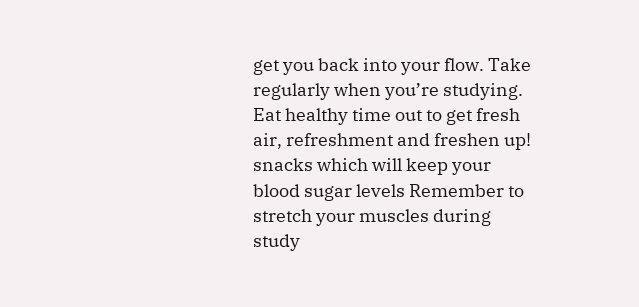get you back into your flow. Take regularly when you’re studying. Eat healthy time out to get fresh air, refreshment and freshen up! snacks which will keep your blood sugar levels Remember to stretch your muscles during study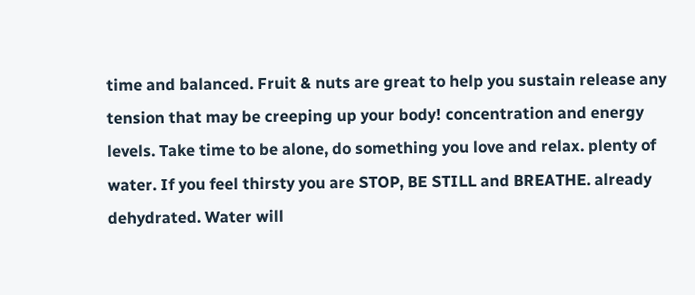time and balanced. Fruit & nuts are great to help you sustain release any tension that may be creeping up your body! concentration and energy levels. Take time to be alone, do something you love and relax. plenty of water. If you feel thirsty you are STOP, BE STILL and BREATHE. already dehydrated. Water will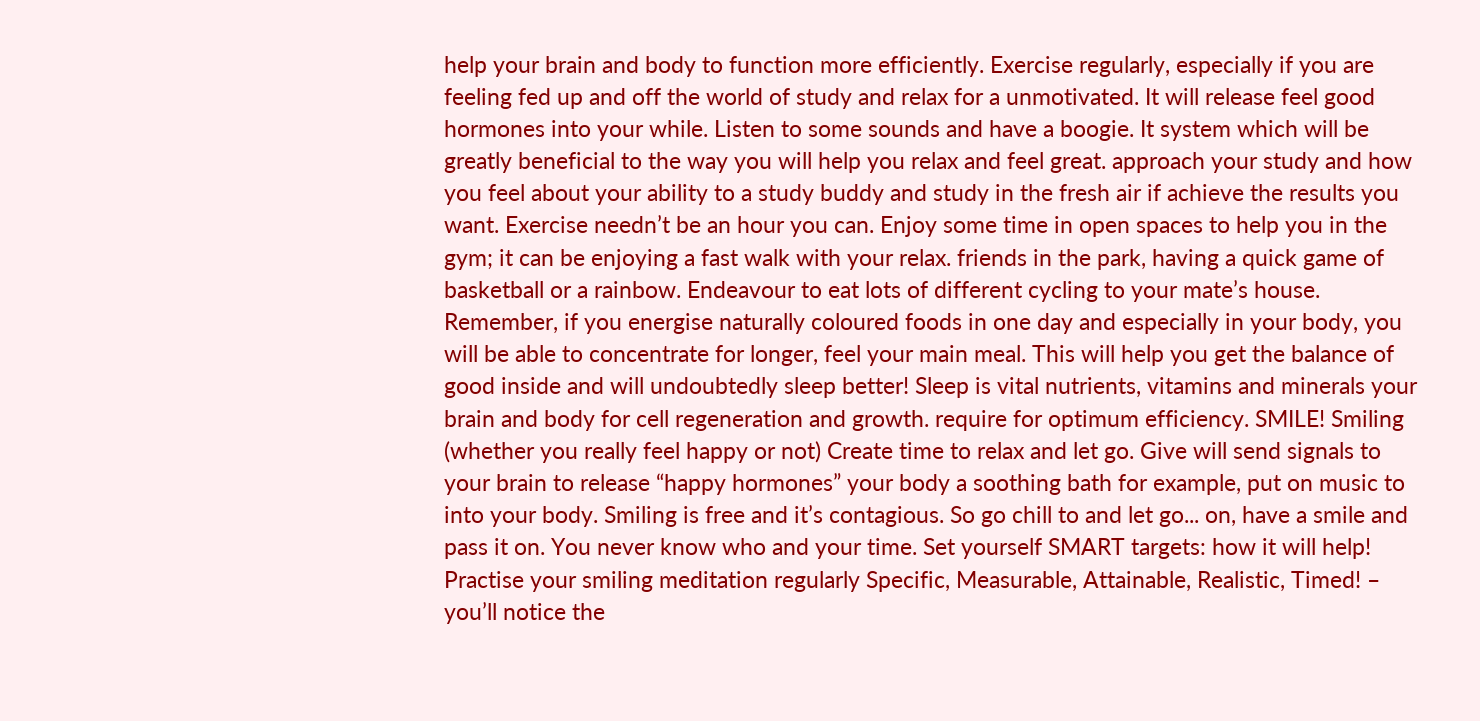help your brain and body to function more efficiently. Exercise regularly, especially if you are feeling fed up and off the world of study and relax for a unmotivated. It will release feel good hormones into your while. Listen to some sounds and have a boogie. It system which will be greatly beneficial to the way you will help you relax and feel great. approach your study and how you feel about your ability to a study buddy and study in the fresh air if achieve the results you want. Exercise needn’t be an hour you can. Enjoy some time in open spaces to help you in the gym; it can be enjoying a fast walk with your relax. friends in the park, having a quick game of basketball or a rainbow. Endeavour to eat lots of different cycling to your mate’s house. Remember, if you energise naturally coloured foods in one day and especially in your body, you will be able to concentrate for longer, feel your main meal. This will help you get the balance of good inside and will undoubtedly sleep better! Sleep is vital nutrients, vitamins and minerals your brain and body for cell regeneration and growth. require for optimum efficiency. SMILE! Smiling (whether you really feel happy or not) Create time to relax and let go. Give will send signals to your brain to release “happy hormones” your body a soothing bath for example, put on music to into your body. Smiling is free and it’s contagious. So go chill to and let go... on, have a smile and pass it on. You never know who and your time. Set yourself SMART targets: how it will help! Practise your smiling meditation regularly Specific, Measurable, Attainable, Realistic, Timed! – you’ll notice the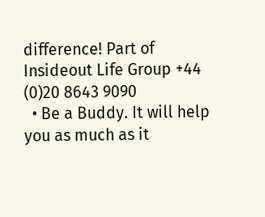difference! Part of Insideout Life Group +44 (0)20 8643 9090
  • Be a Buddy. It will help you as much as it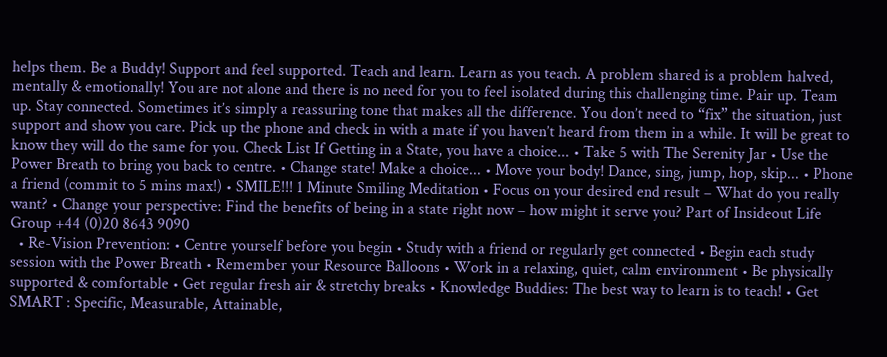helps them. Be a Buddy! Support and feel supported. Teach and learn. Learn as you teach. A problem shared is a problem halved, mentally & emotionally! You are not alone and there is no need for you to feel isolated during this challenging time. Pair up. Team up. Stay connected. Sometimes it’s simply a reassuring tone that makes all the difference. You don’t need to “fix” the situation, just support and show you care. Pick up the phone and check in with a mate if you haven’t heard from them in a while. It will be great to know they will do the same for you. Check List If Getting in a State, you have a choice... • Take 5 with The Serenity Jar • Use the Power Breath to bring you back to centre. • Change state! Make a choice... • Move your body! Dance, sing, jump, hop, skip... • Phone a friend (commit to 5 mins max!) • SMILE!!! 1 Minute Smiling Meditation • Focus on your desired end result – What do you really want? • Change your perspective: Find the benefits of being in a state right now – how might it serve you? Part of Insideout Life Group +44 (0)20 8643 9090
  • Re-Vision Prevention: • Centre yourself before you begin • Study with a friend or regularly get connected • Begin each study session with the Power Breath • Remember your Resource Balloons • Work in a relaxing, quiet, calm environment • Be physically supported & comfortable • Get regular fresh air & stretchy breaks • Knowledge Buddies: The best way to learn is to teach! • Get SMART : Specific, Measurable, Attainable,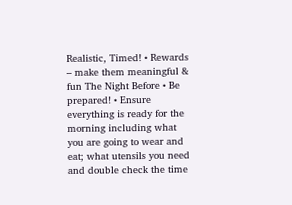Realistic, Timed! • Rewards – make them meaningful & fun The Night Before • Be prepared! • Ensure everything is ready for the morning including what you are going to wear and eat; what utensils you need and double check the time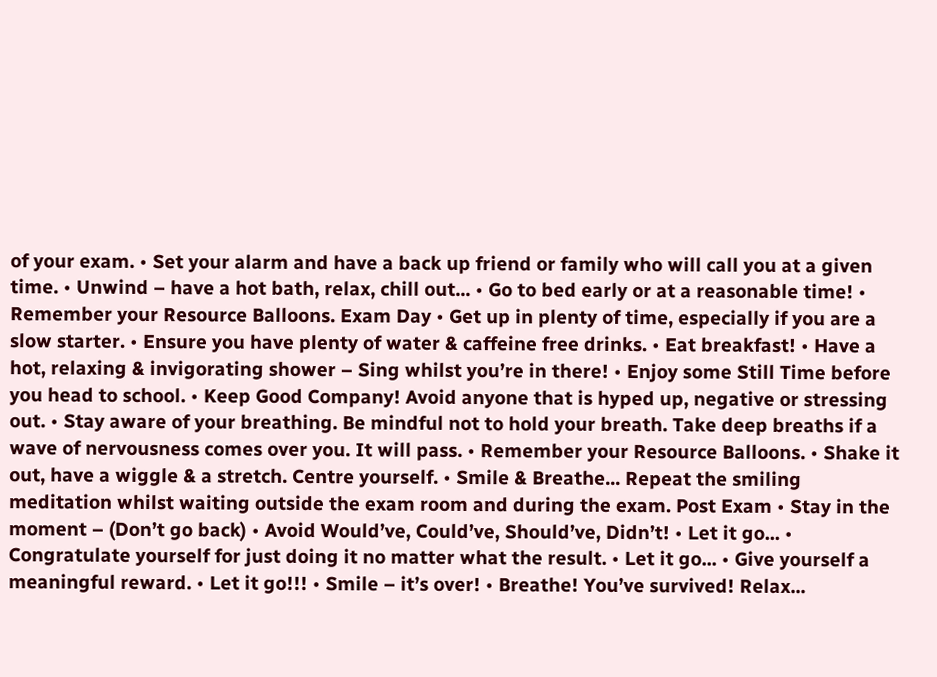of your exam. • Set your alarm and have a back up friend or family who will call you at a given time. • Unwind – have a hot bath, relax, chill out... • Go to bed early or at a reasonable time! • Remember your Resource Balloons. Exam Day • Get up in plenty of time, especially if you are a slow starter. • Ensure you have plenty of water & caffeine free drinks. • Eat breakfast! • Have a hot, relaxing & invigorating shower – Sing whilst you’re in there! • Enjoy some Still Time before you head to school. • Keep Good Company! Avoid anyone that is hyped up, negative or stressing out. • Stay aware of your breathing. Be mindful not to hold your breath. Take deep breaths if a wave of nervousness comes over you. It will pass. • Remember your Resource Balloons. • Shake it out, have a wiggle & a stretch. Centre yourself. • Smile & Breathe... Repeat the smiling meditation whilst waiting outside the exam room and during the exam. Post Exam • Stay in the moment – (Don’t go back) • Avoid Would’ve, Could’ve, Should’ve, Didn’t! • Let it go... • Congratulate yourself for just doing it no matter what the result. • Let it go... • Give yourself a meaningful reward. • Let it go!!! • Smile – it’s over! • Breathe! You’ve survived! Relax...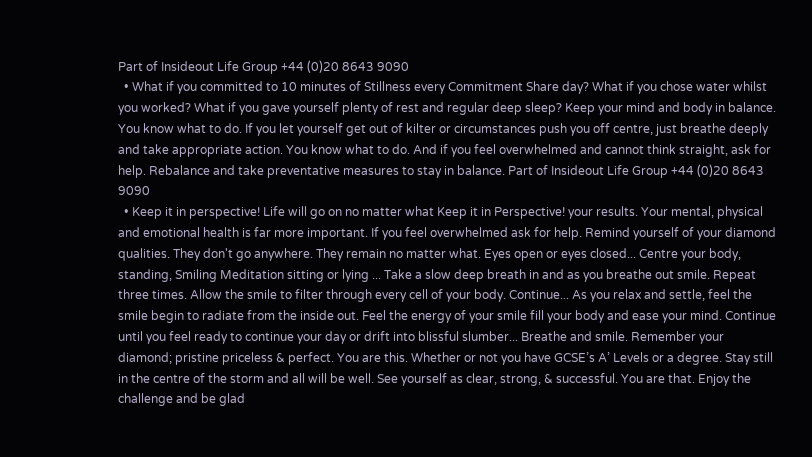Part of Insideout Life Group +44 (0)20 8643 9090
  • What if you committed to 10 minutes of Stillness every Commitment Share day? What if you chose water whilst you worked? What if you gave yourself plenty of rest and regular deep sleep? Keep your mind and body in balance. You know what to do. If you let yourself get out of kilter or circumstances push you off centre, just breathe deeply and take appropriate action. You know what to do. And if you feel overwhelmed and cannot think straight, ask for help. Rebalance and take preventative measures to stay in balance. Part of Insideout Life Group +44 (0)20 8643 9090
  • Keep it in perspective! Life will go on no matter what Keep it in Perspective! your results. Your mental, physical and emotional health is far more important. If you feel overwhelmed ask for help. Remind yourself of your diamond qualities. They don't go anywhere. They remain no matter what. Eyes open or eyes closed... Centre your body, standing, Smiling Meditation sitting or lying ... Take a slow deep breath in and as you breathe out smile. Repeat three times. Allow the smile to filter through every cell of your body. Continue... As you relax and settle, feel the smile begin to radiate from the inside out. Feel the energy of your smile fill your body and ease your mind. Continue until you feel ready to continue your day or drift into blissful slumber... Breathe and smile. Remember your diamond; pristine priceless & perfect. You are this. Whether or not you have GCSE’s A’ Levels or a degree. Stay still in the centre of the storm and all will be well. See yourself as clear, strong, & successful. You are that. Enjoy the challenge and be glad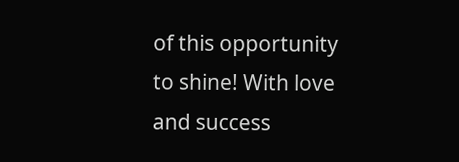of this opportunity to shine! With love and success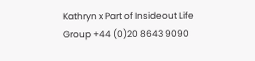Kathryn x Part of Insideout Life Group +44 (0)20 8643 9090